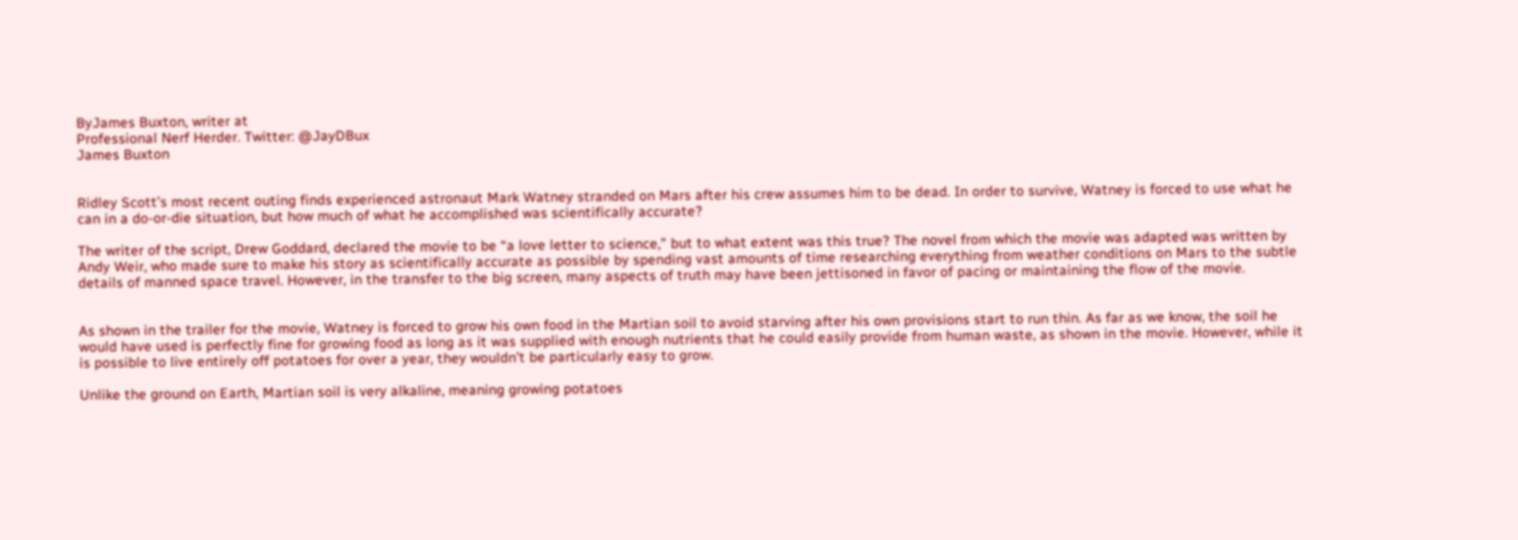ByJames Buxton, writer at
Professional Nerf Herder. Twitter: @JayDBux
James Buxton


Ridley Scott’s most recent outing finds experienced astronaut Mark Watney stranded on Mars after his crew assumes him to be dead. In order to survive, Watney is forced to use what he can in a do-or-die situation, but how much of what he accomplished was scientifically accurate?

The writer of the script, Drew Goddard, declared the movie to be “a love letter to science,” but to what extent was this true? The novel from which the movie was adapted was written by Andy Weir, who made sure to make his story as scientifically accurate as possible by spending vast amounts of time researching everything from weather conditions on Mars to the subtle details of manned space travel. However, in the transfer to the big screen, many aspects of truth may have been jettisoned in favor of pacing or maintaining the flow of the movie.


As shown in the trailer for the movie, Watney is forced to grow his own food in the Martian soil to avoid starving after his own provisions start to run thin. As far as we know, the soil he would have used is perfectly fine for growing food as long as it was supplied with enough nutrients that he could easily provide from human waste, as shown in the movie. However, while it is possible to live entirely off potatoes for over a year, they wouldn’t be particularly easy to grow.

Unlike the ground on Earth, Martian soil is very alkaline, meaning growing potatoes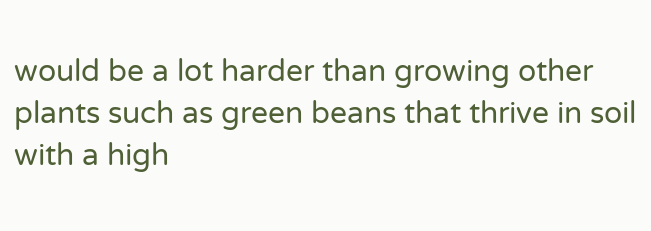would be a lot harder than growing other plants such as green beans that thrive in soil with a high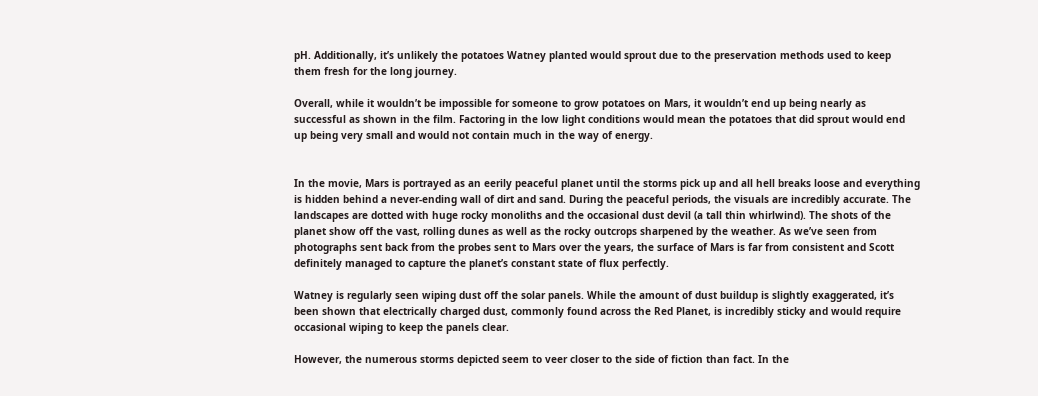pH. Additionally, it’s unlikely the potatoes Watney planted would sprout due to the preservation methods used to keep them fresh for the long journey.

Overall, while it wouldn’t be impossible for someone to grow potatoes on Mars, it wouldn’t end up being nearly as successful as shown in the film. Factoring in the low light conditions would mean the potatoes that did sprout would end up being very small and would not contain much in the way of energy.


In the movie, Mars is portrayed as an eerily peaceful planet until the storms pick up and all hell breaks loose and everything is hidden behind a never-ending wall of dirt and sand. During the peaceful periods, the visuals are incredibly accurate. The landscapes are dotted with huge rocky monoliths and the occasional dust devil (a tall thin whirlwind). The shots of the planet show off the vast, rolling dunes as well as the rocky outcrops sharpened by the weather. As we’ve seen from photographs sent back from the probes sent to Mars over the years, the surface of Mars is far from consistent and Scott definitely managed to capture the planet’s constant state of flux perfectly.

Watney is regularly seen wiping dust off the solar panels. While the amount of dust buildup is slightly exaggerated, it’s been shown that electrically charged dust, commonly found across the Red Planet, is incredibly sticky and would require occasional wiping to keep the panels clear.

However, the numerous storms depicted seem to veer closer to the side of fiction than fact. In the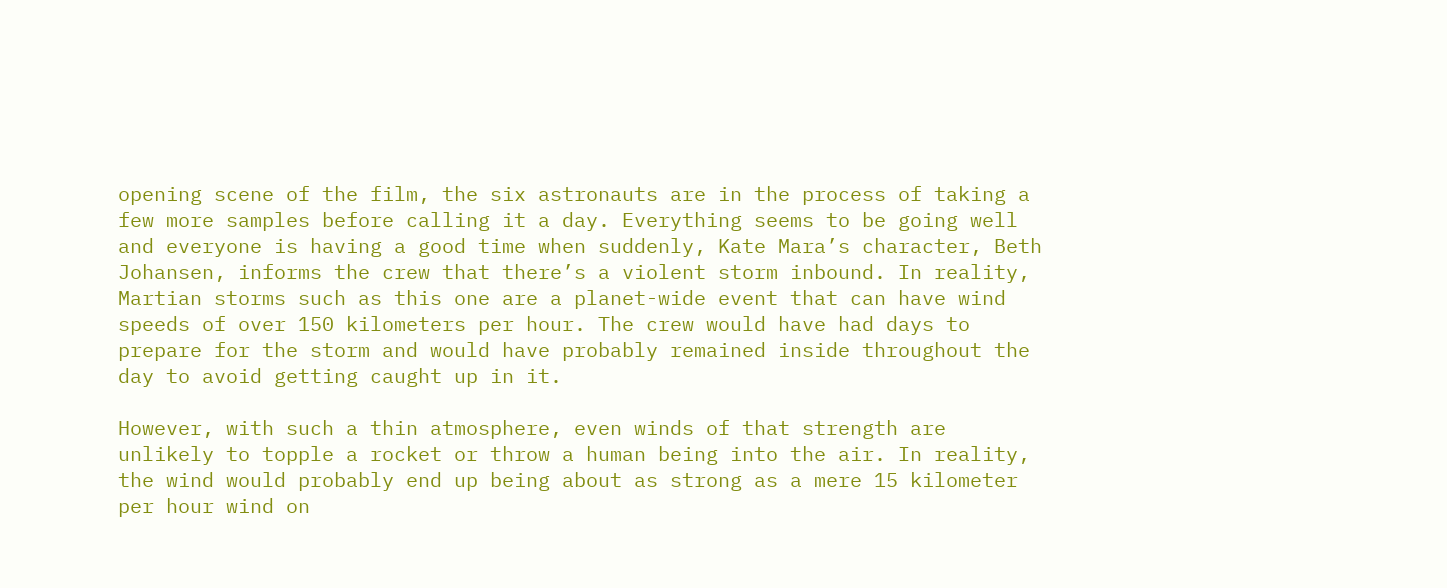opening scene of the film, the six astronauts are in the process of taking a few more samples before calling it a day. Everything seems to be going well and everyone is having a good time when suddenly, Kate Mara’s character, Beth Johansen, informs the crew that there’s a violent storm inbound. In reality, Martian storms such as this one are a planet-wide event that can have wind speeds of over 150 kilometers per hour. The crew would have had days to prepare for the storm and would have probably remained inside throughout the day to avoid getting caught up in it.

However, with such a thin atmosphere, even winds of that strength are unlikely to topple a rocket or throw a human being into the air. In reality, the wind would probably end up being about as strong as a mere 15 kilometer per hour wind on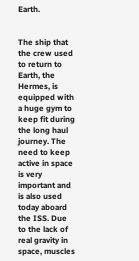Earth.


The ship that the crew used to return to Earth, the Hermes, is equipped with a huge gym to keep fit during the long haul journey. The need to keep active in space is very important and is also used today aboard the ISS. Due to the lack of real gravity in space, muscles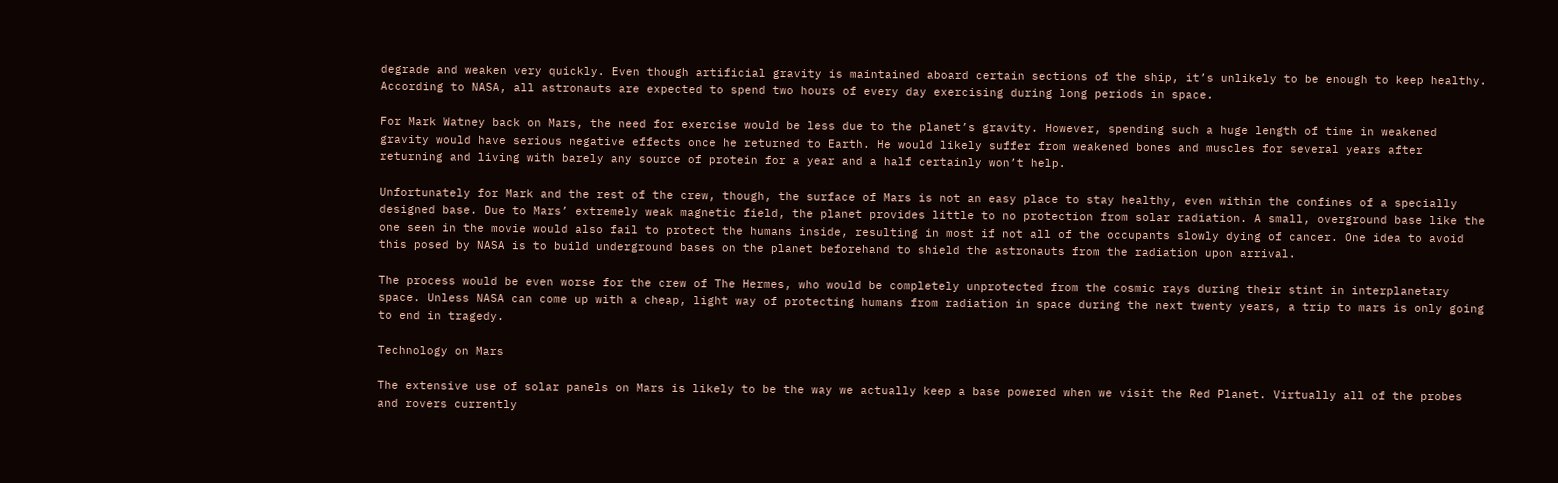degrade and weaken very quickly. Even though artificial gravity is maintained aboard certain sections of the ship, it’s unlikely to be enough to keep healthy. According to NASA, all astronauts are expected to spend two hours of every day exercising during long periods in space.

For Mark Watney back on Mars, the need for exercise would be less due to the planet’s gravity. However, spending such a huge length of time in weakened gravity would have serious negative effects once he returned to Earth. He would likely suffer from weakened bones and muscles for several years after returning and living with barely any source of protein for a year and a half certainly won’t help.

Unfortunately for Mark and the rest of the crew, though, the surface of Mars is not an easy place to stay healthy, even within the confines of a specially designed base. Due to Mars’ extremely weak magnetic field, the planet provides little to no protection from solar radiation. A small, overground base like the one seen in the movie would also fail to protect the humans inside, resulting in most if not all of the occupants slowly dying of cancer. One idea to avoid this posed by NASA is to build underground bases on the planet beforehand to shield the astronauts from the radiation upon arrival.

The process would be even worse for the crew of The Hermes, who would be completely unprotected from the cosmic rays during their stint in interplanetary space. Unless NASA can come up with a cheap, light way of protecting humans from radiation in space during the next twenty years, a trip to mars is only going to end in tragedy.

Technology on Mars

The extensive use of solar panels on Mars is likely to be the way we actually keep a base powered when we visit the Red Planet. Virtually all of the probes and rovers currently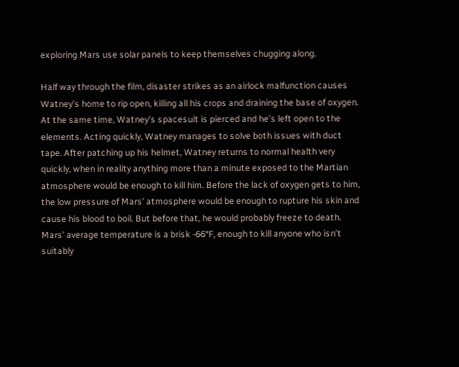exploring Mars use solar panels to keep themselves chugging along.

Half way through the film, disaster strikes as an airlock malfunction causes Watney’s home to rip open, killing all his crops and draining the base of oxygen. At the same time, Watney’s spacesuit is pierced and he’s left open to the elements. Acting quickly, Watney manages to solve both issues with duct tape. After patching up his helmet, Watney returns to normal health very quickly, when in reality anything more than a minute exposed to the Martian atmosphere would be enough to kill him. Before the lack of oxygen gets to him, the low pressure of Mars’ atmosphere would be enough to rupture his skin and cause his blood to boil. But before that, he would probably freeze to death. Mars’ average temperature is a brisk -66°F, enough to kill anyone who isn’t suitably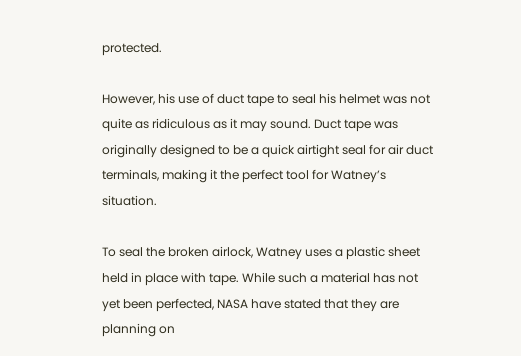protected.

However, his use of duct tape to seal his helmet was not quite as ridiculous as it may sound. Duct tape was originally designed to be a quick airtight seal for air duct terminals, making it the perfect tool for Watney’s situation.

To seal the broken airlock, Watney uses a plastic sheet held in place with tape. While such a material has not yet been perfected, NASA have stated that they are planning on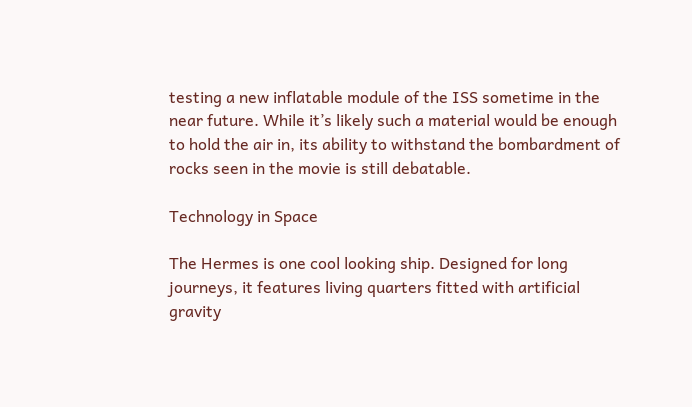testing a new inflatable module of the ISS sometime in the near future. While it’s likely such a material would be enough to hold the air in, its ability to withstand the bombardment of rocks seen in the movie is still debatable.

Technology in Space

The Hermes is one cool looking ship. Designed for long journeys, it features living quarters fitted with artificial gravity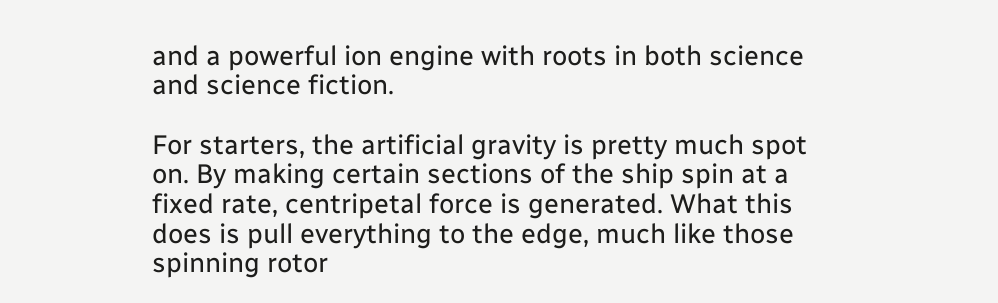and a powerful ion engine with roots in both science and science fiction.

For starters, the artificial gravity is pretty much spot on. By making certain sections of the ship spin at a fixed rate, centripetal force is generated. What this does is pull everything to the edge, much like those spinning rotor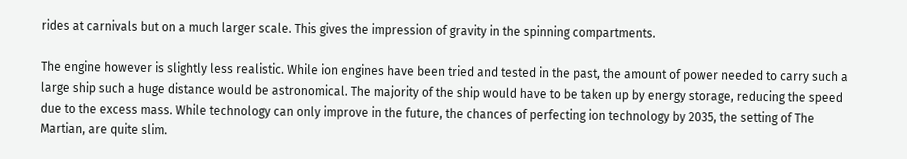rides at carnivals but on a much larger scale. This gives the impression of gravity in the spinning compartments.

The engine however is slightly less realistic. While ion engines have been tried and tested in the past, the amount of power needed to carry such a large ship such a huge distance would be astronomical. The majority of the ship would have to be taken up by energy storage, reducing the speed due to the excess mass. While technology can only improve in the future, the chances of perfecting ion technology by 2035, the setting of The Martian, are quite slim.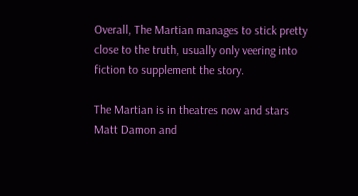Overall, The Martian manages to stick pretty close to the truth, usually only veering into fiction to supplement the story.

The Martian is in theatres now and stars Matt Damon and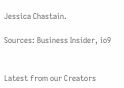Jessica Chastain.

Sources: Business Insider, io9


Latest from our Creators